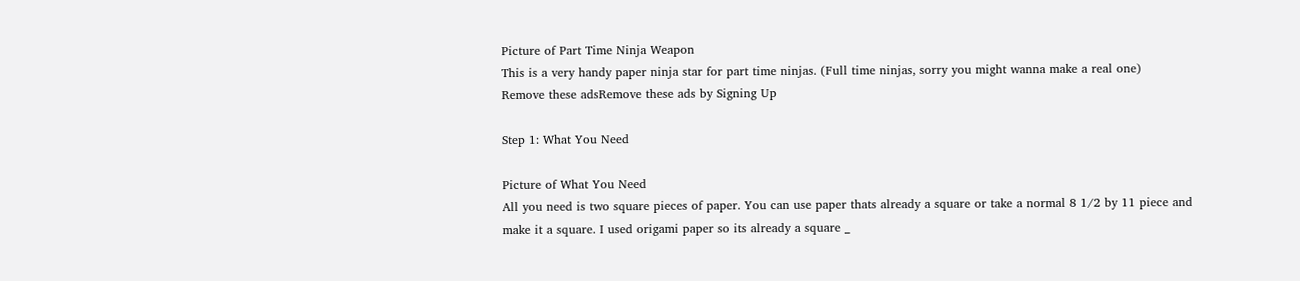Picture of Part Time Ninja Weapon
This is a very handy paper ninja star for part time ninjas. (Full time ninjas, sorry you might wanna make a real one)
Remove these adsRemove these ads by Signing Up

Step 1: What You Need

Picture of What You Need
All you need is two square pieces of paper. You can use paper thats already a square or take a normal 8 1/2 by 11 piece and make it a square. I used origami paper so its already a square _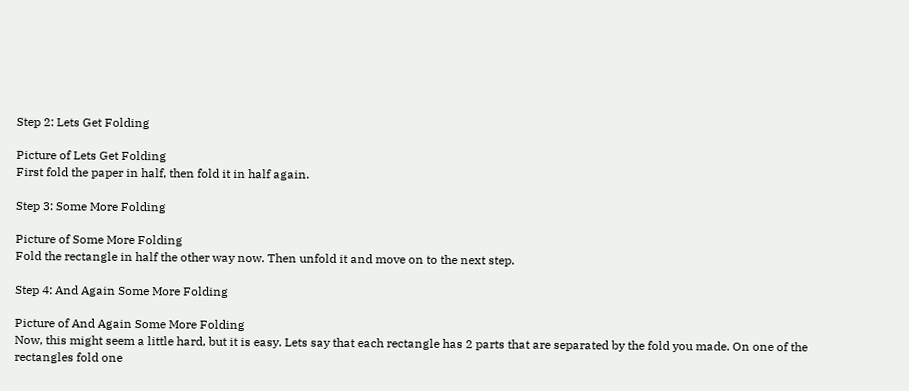Step 2: Lets Get Folding

Picture of Lets Get Folding
First fold the paper in half, then fold it in half again.

Step 3: Some More Folding

Picture of Some More Folding
Fold the rectangle in half the other way now. Then unfold it and move on to the next step.

Step 4: And Again Some More Folding

Picture of And Again Some More Folding
Now, this might seem a little hard, but it is easy. Lets say that each rectangle has 2 parts that are separated by the fold you made. On one of the rectangles fold one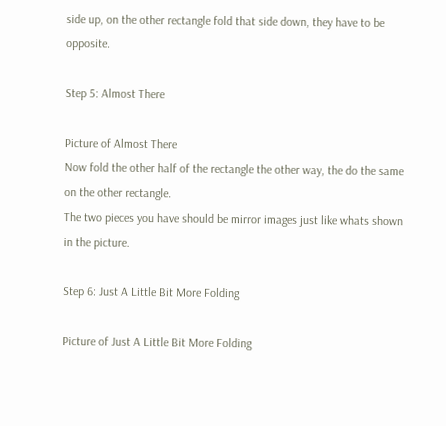side up, on the other rectangle fold that side down, they have to be opposite.

Step 5: Almost There

Picture of Almost There
Now fold the other half of the rectangle the other way, the do the same on the other rectangle.
The two pieces you have should be mirror images just like whats shown in the picture.

Step 6: Just A Little Bit More Folding

Picture of Just A Little Bit More Folding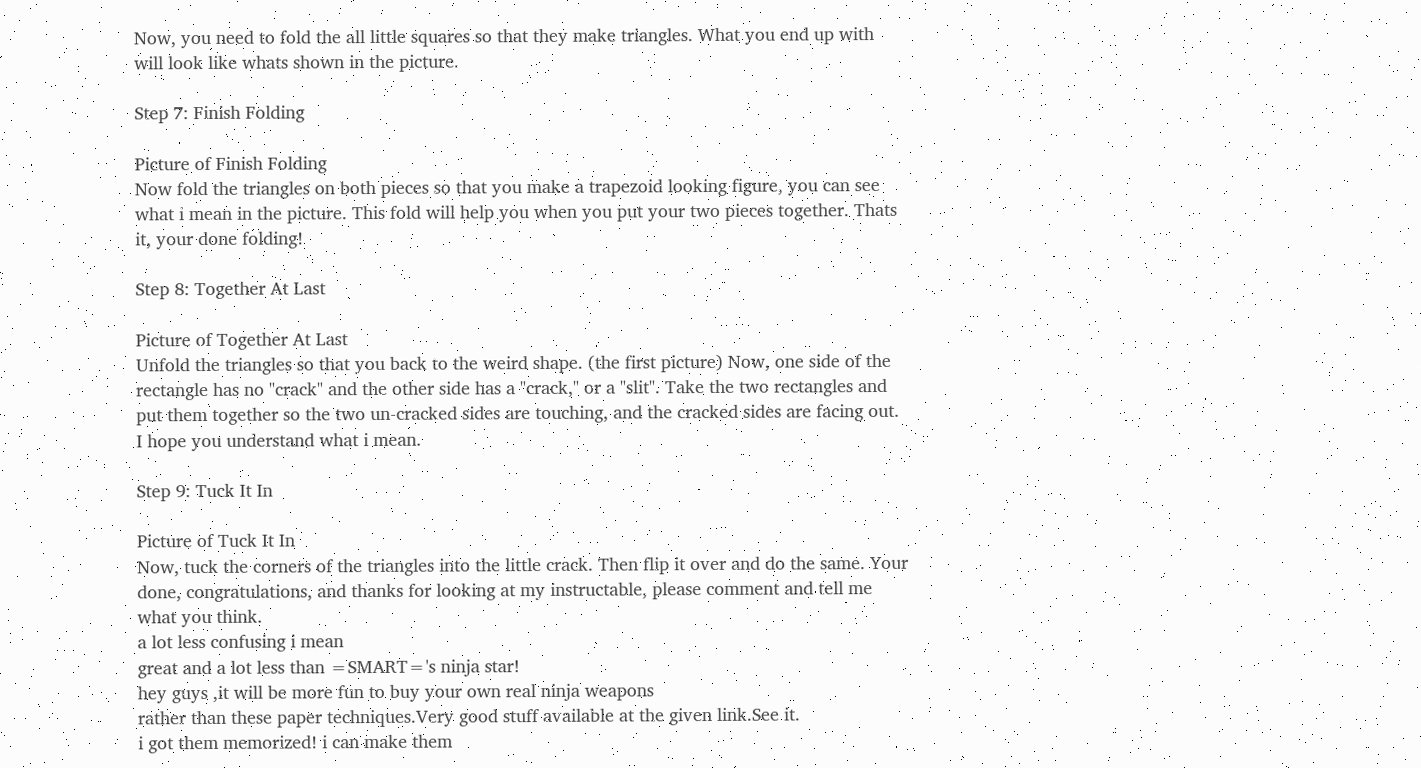Now, you need to fold the all little squares so that they make triangles. What you end up with will look like whats shown in the picture.

Step 7: Finish Folding

Picture of Finish Folding
Now fold the triangles on both pieces so that you make a trapezoid looking figure, you can see what i mean in the picture. This fold will help you when you put your two pieces together. Thats it, your done folding!

Step 8: Together At Last

Picture of Together At Last
Unfold the triangles so that you back to the weird shape. (the first picture) Now, one side of the rectangle has no "crack" and the other side has a "crack," or a "slit". Take the two rectangles and put them together so the two un-cracked sides are touching, and the cracked sides are facing out. I hope you understand what i mean.

Step 9: Tuck It In

Picture of Tuck It In
Now, tuck the corners of the triangles into the little crack. Then flip it over and do the same. Your done, congratulations, and thanks for looking at my instructable, please comment and tell me what you think.
a lot less confusing i mean
great and a lot less than =SMART='s ninja star!
hey guys ,it will be more fun to buy your own real ninja weapons
rather than these paper techniques.Very good stuff available at the given link.See it.
i got them memorized! i can make them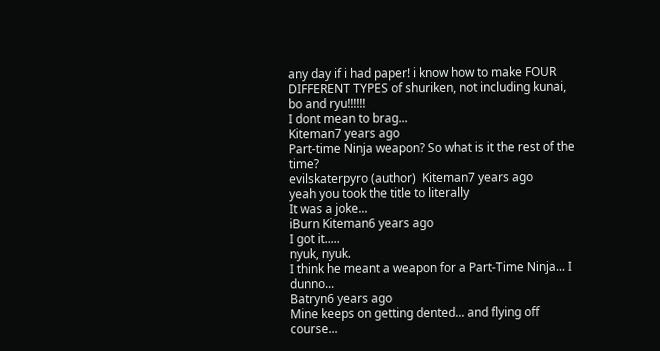any day if i had paper! i know how to make FOUR DIFFERENT TYPES of shuriken, not including kunai, bo and ryu!!!!!!
I dont mean to brag...
Kiteman7 years ago
Part-time Ninja weapon? So what is it the rest of the time?
evilskaterpyro (author)  Kiteman7 years ago
yeah you took the title to literally
It was a joke...
iBurn Kiteman6 years ago
I got it.....
nyuk, nyuk.
I think he meant a weapon for a Part-Time Ninja... I dunno...
Batryn6 years ago
Mine keeps on getting dented... and flying off course...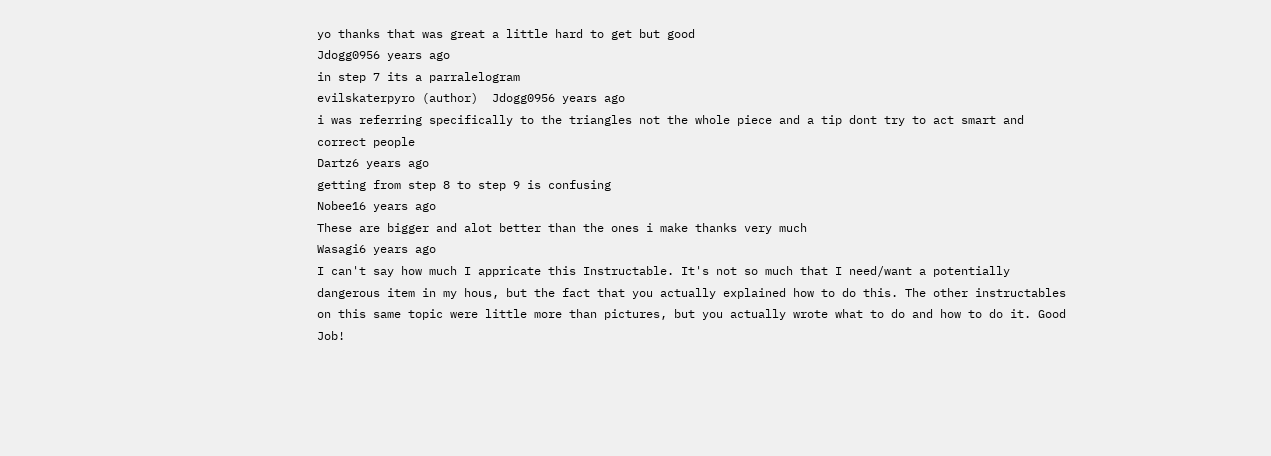yo thanks that was great a little hard to get but good
Jdogg0956 years ago
in step 7 its a parralelogram
evilskaterpyro (author)  Jdogg0956 years ago
i was referring specifically to the triangles not the whole piece and a tip dont try to act smart and correct people
Dartz6 years ago
getting from step 8 to step 9 is confusing
Nobee16 years ago
These are bigger and alot better than the ones i make thanks very much
Wasagi6 years ago
I can't say how much I appricate this Instructable. It's not so much that I need/want a potentially dangerous item in my hous, but the fact that you actually explained how to do this. The other instructables on this same topic were little more than pictures, but you actually wrote what to do and how to do it. Good Job!